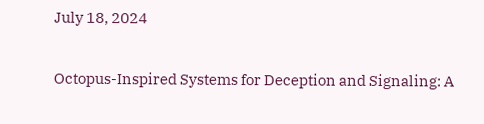July 18, 2024

Octopus-Inspired Systems for Deception and Signaling: A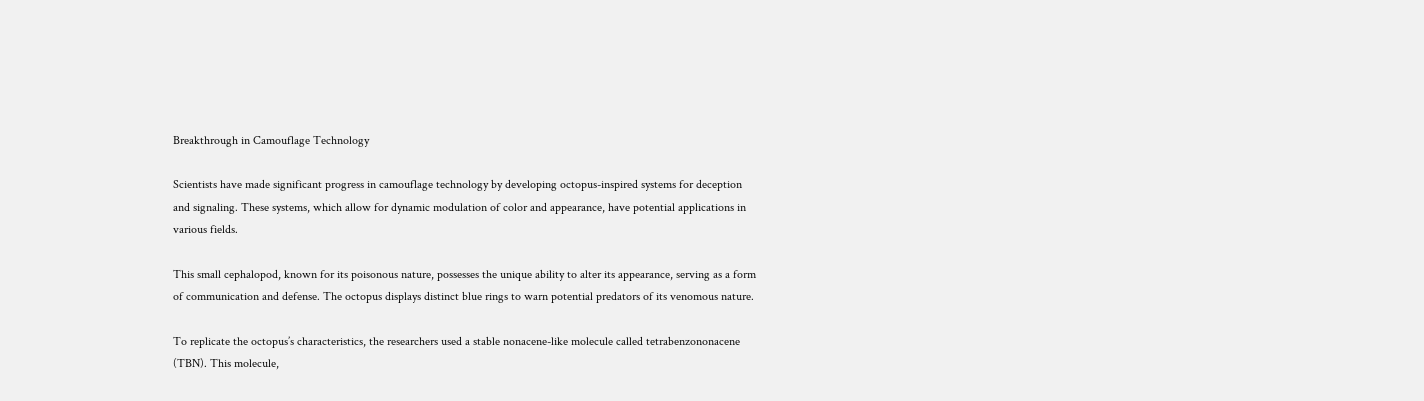Breakthrough in Camouflage Technology

Scientists have made significant progress in camouflage technology by developing octopus-inspired systems for deception and signaling. These systems, which allow for dynamic modulation of color and appearance, have potential applications in various fields.

This small cephalopod, known for its poisonous nature, possesses the unique ability to alter its appearance, serving as a form of communication and defense. The octopus displays distinct blue rings to warn potential predators of its venomous nature.

To replicate the octopus’s characteristics, the researchers used a stable nonacene-like molecule called tetrabenzononacene (TBN). This molecule,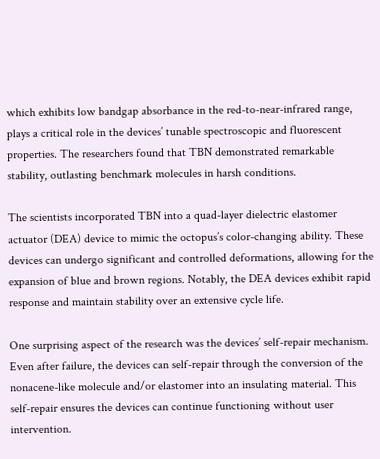which exhibits low bandgap absorbance in the red-to-near-infrared range, plays a critical role in the devices’ tunable spectroscopic and fluorescent properties. The researchers found that TBN demonstrated remarkable stability, outlasting benchmark molecules in harsh conditions.

The scientists incorporated TBN into a quad-layer dielectric elastomer actuator (DEA) device to mimic the octopus’s color-changing ability. These devices can undergo significant and controlled deformations, allowing for the expansion of blue and brown regions. Notably, the DEA devices exhibit rapid response and maintain stability over an extensive cycle life.

One surprising aspect of the research was the devices’ self-repair mechanism. Even after failure, the devices can self-repair through the conversion of the nonacene-like molecule and/or elastomer into an insulating material. This self-repair ensures the devices can continue functioning without user intervention.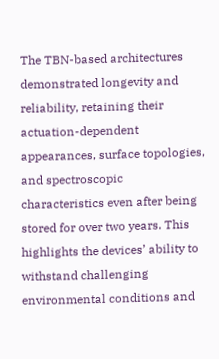The TBN-based architectures demonstrated longevity and reliability, retaining their actuation-dependent appearances, surface topologies, and spectroscopic characteristics even after being stored for over two years. This highlights the devices’ ability to withstand challenging environmental conditions and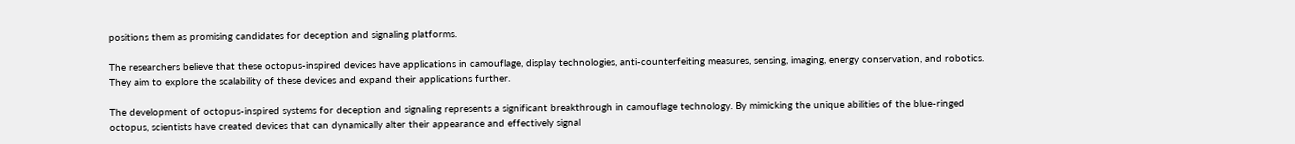positions them as promising candidates for deception and signaling platforms.

The researchers believe that these octopus-inspired devices have applications in camouflage, display technologies, anti-counterfeiting measures, sensing, imaging, energy conservation, and robotics. They aim to explore the scalability of these devices and expand their applications further.

The development of octopus-inspired systems for deception and signaling represents a significant breakthrough in camouflage technology. By mimicking the unique abilities of the blue-ringed octopus, scientists have created devices that can dynamically alter their appearance and effectively signal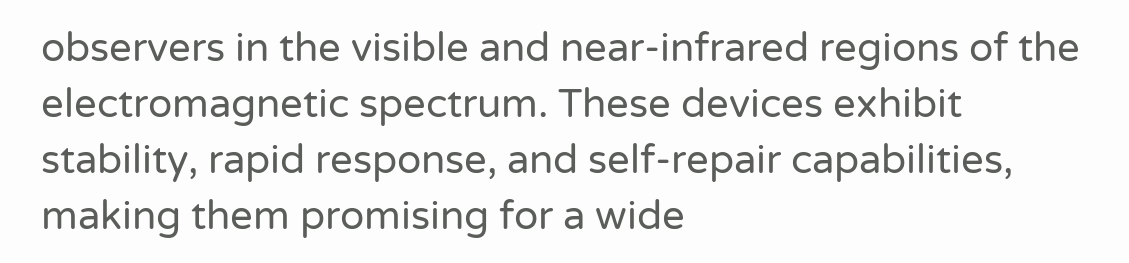observers in the visible and near-infrared regions of the electromagnetic spectrum. These devices exhibit stability, rapid response, and self-repair capabilities, making them promising for a wide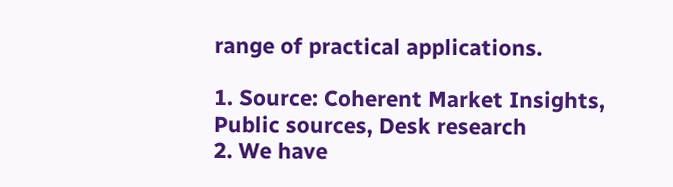range of practical applications.

1. Source: Coherent Market Insights, Public sources, Desk research
2. We have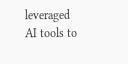leveraged AI tools to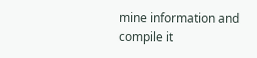mine information and compile it